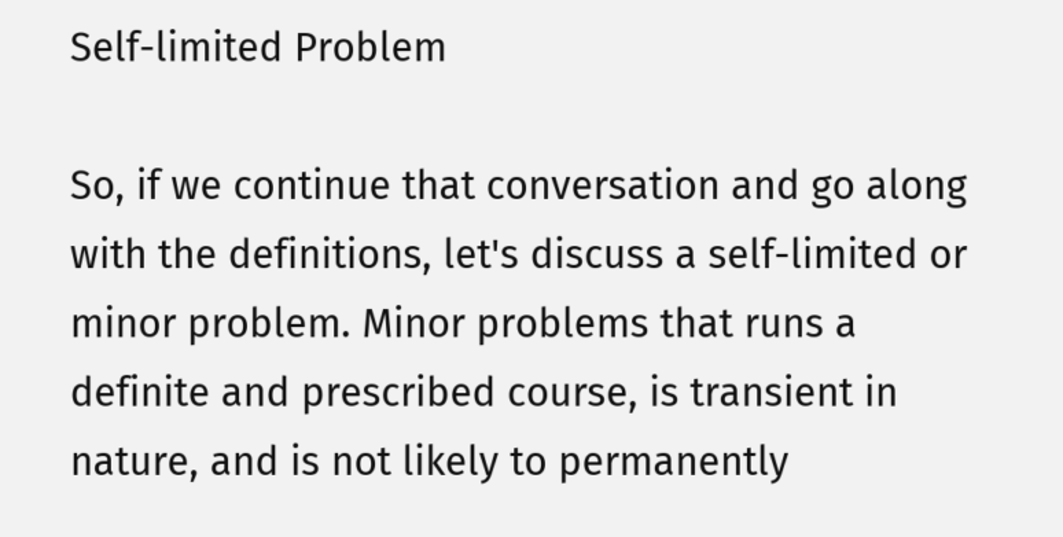Self-limited Problem

So, if we continue that conversation and go along with the definitions, let's discuss a self-limited or minor problem. Minor problems that runs a definite and prescribed course, is transient in nature, and is not likely to permanently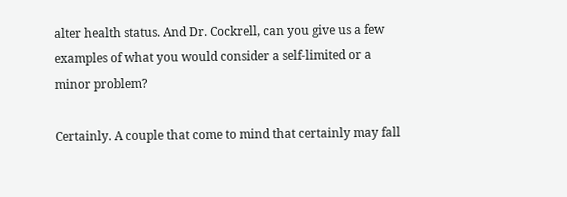alter health status. And Dr. Cockrell, can you give us a few examples of what you would consider a self-limited or a minor problem?

Certainly. A couple that come to mind that certainly may fall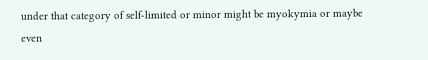under that category of self-limited or minor might be myokymia or maybe even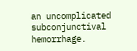an uncomplicated subconjunctival hemorrhage.